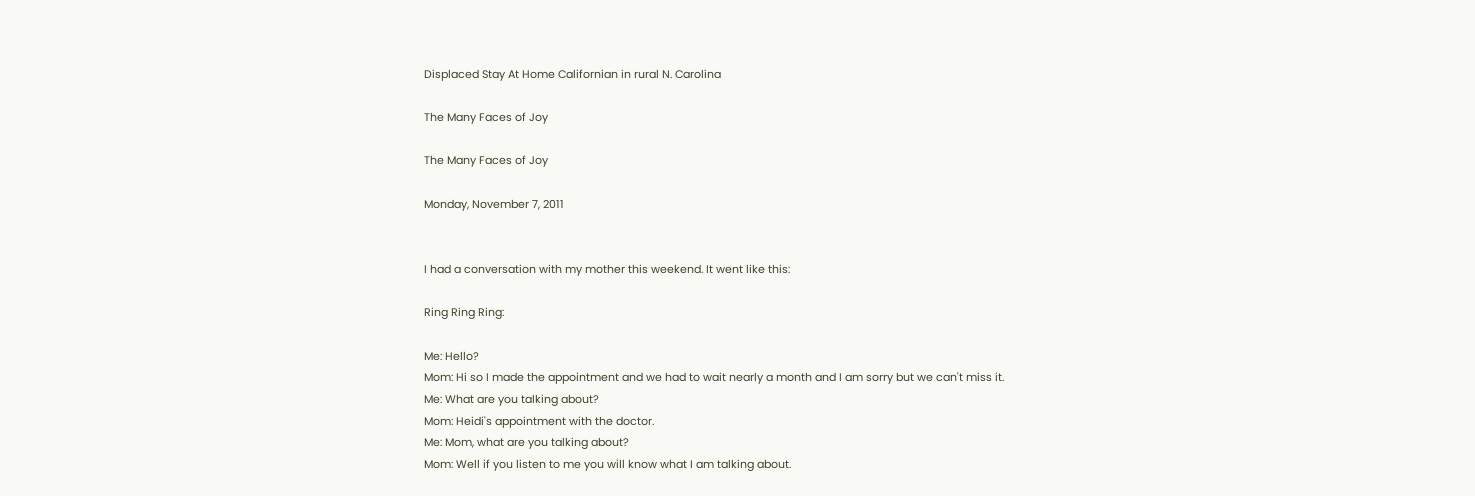Displaced Stay At Home Californian in rural N. Carolina

The Many Faces of Joy

The Many Faces of Joy

Monday, November 7, 2011


I had a conversation with my mother this weekend. It went like this:

Ring Ring Ring:

Me: Hello?
Mom: Hi so I made the appointment and we had to wait nearly a month and I am sorry but we can't miss it.
Me: What are you talking about?
Mom: Heidi's appointment with the doctor.
Me: Mom, what are you talking about?
Mom: Well if you listen to me you will know what I am talking about.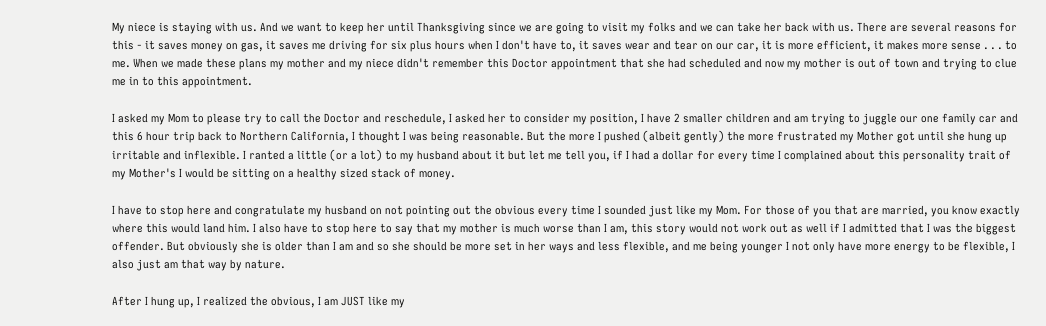My niece is staying with us. And we want to keep her until Thanksgiving since we are going to visit my folks and we can take her back with us. There are several reasons for this - it saves money on gas, it saves me driving for six plus hours when I don't have to, it saves wear and tear on our car, it is more efficient, it makes more sense . . . to me. When we made these plans my mother and my niece didn't remember this Doctor appointment that she had scheduled and now my mother is out of town and trying to clue me in to this appointment.

I asked my Mom to please try to call the Doctor and reschedule, I asked her to consider my position, I have 2 smaller children and am trying to juggle our one family car and this 6 hour trip back to Northern California, I thought I was being reasonable. But the more I pushed (albeit gently) the more frustrated my Mother got until she hung up irritable and inflexible. I ranted a little (or a lot) to my husband about it but let me tell you, if I had a dollar for every time I complained about this personality trait of my Mother's I would be sitting on a healthy sized stack of money.

I have to stop here and congratulate my husband on not pointing out the obvious every time I sounded just like my Mom. For those of you that are married, you know exactly where this would land him. I also have to stop here to say that my mother is much worse than I am, this story would not work out as well if I admitted that I was the biggest offender. But obviously she is older than I am and so she should be more set in her ways and less flexible, and me being younger I not only have more energy to be flexible, I also just am that way by nature.

After I hung up, I realized the obvious, I am JUST like my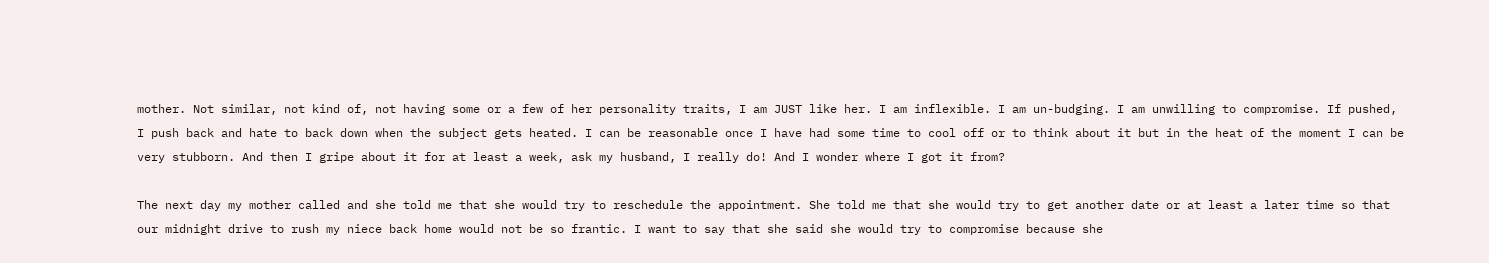mother. Not similar, not kind of, not having some or a few of her personality traits, I am JUST like her. I am inflexible. I am un-budging. I am unwilling to compromise. If pushed, I push back and hate to back down when the subject gets heated. I can be reasonable once I have had some time to cool off or to think about it but in the heat of the moment I can be very stubborn. And then I gripe about it for at least a week, ask my husband, I really do! And I wonder where I got it from?

The next day my mother called and she told me that she would try to reschedule the appointment. She told me that she would try to get another date or at least a later time so that our midnight drive to rush my niece back home would not be so frantic. I want to say that she said she would try to compromise because she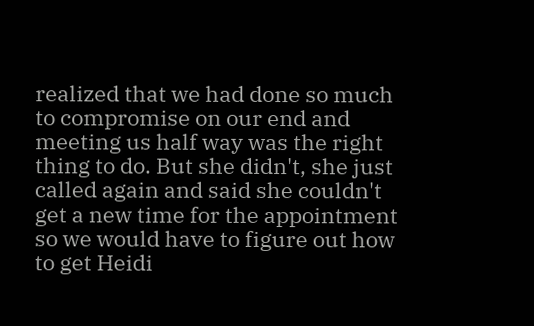realized that we had done so much to compromise on our end and meeting us half way was the right thing to do. But she didn't, she just called again and said she couldn't get a new time for the appointment so we would have to figure out how to get Heidi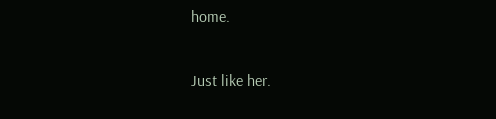home.

Just like her.